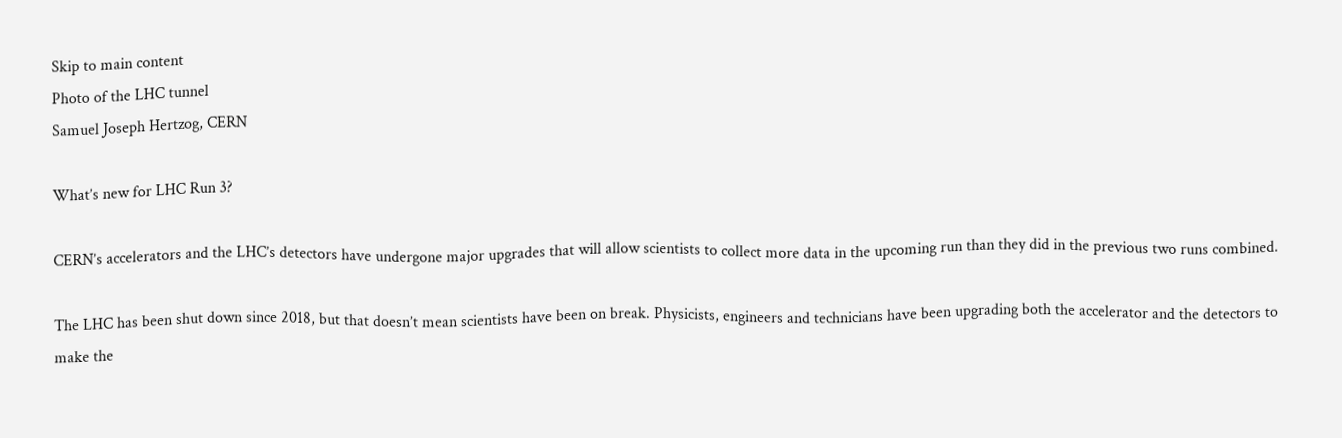Skip to main content
Photo of the LHC tunnel
Samuel Joseph Hertzog, CERN

What’s new for LHC Run 3?

CERN’s accelerators and the LHC’s detectors have undergone major upgrades that will allow scientists to collect more data in the upcoming run than they did in the previous two runs combined.

The LHC has been shut down since 2018, but that doesn’t mean scientists have been on break. Physicists, engineers and technicians have been upgrading both the accelerator and the detectors to make the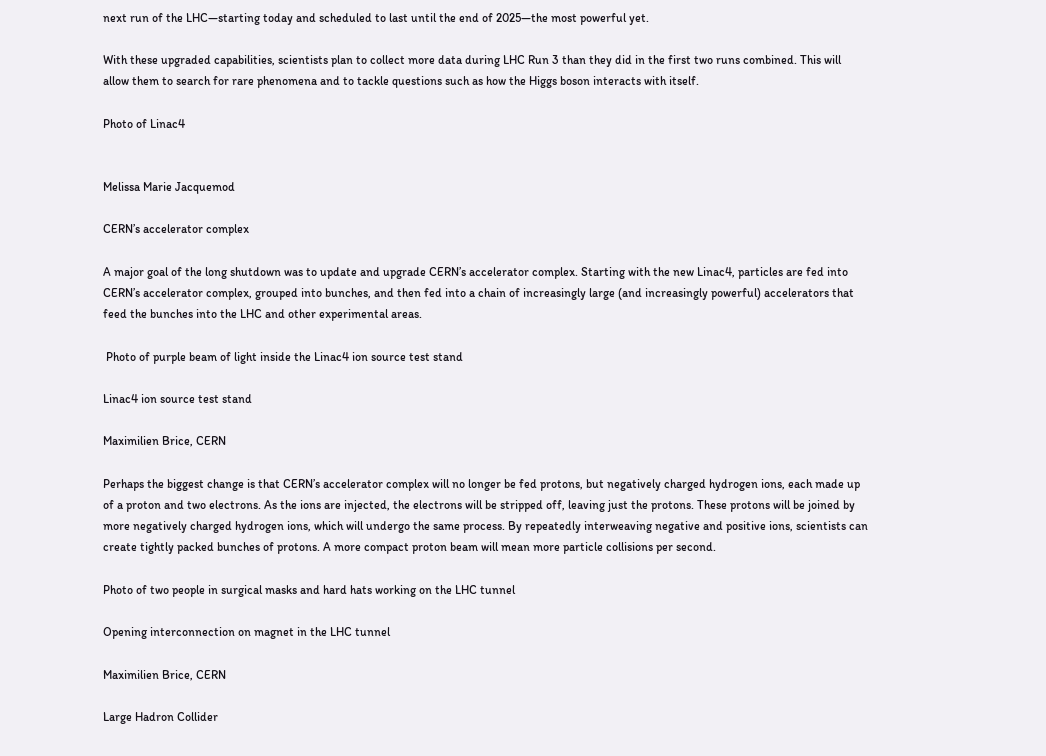next run of the LHC—starting today and scheduled to last until the end of 2025—the most powerful yet.

With these upgraded capabilities, scientists plan to collect more data during LHC Run 3 than they did in the first two runs combined. This will allow them to search for rare phenomena and to tackle questions such as how the Higgs boson interacts with itself.

Photo of Linac4


Melissa Marie Jacquemod

CERN’s accelerator complex

A major goal of the long shutdown was to update and upgrade CERN’s accelerator complex. Starting with the new Linac4, particles are fed into CERN’s accelerator complex, grouped into bunches, and then fed into a chain of increasingly large (and increasingly powerful) accelerators that feed the bunches into the LHC and other experimental areas.

 Photo of purple beam of light inside the Linac4 ion source test stand

Linac4 ion source test stand

Maximilien Brice, CERN

Perhaps the biggest change is that CERN’s accelerator complex will no longer be fed protons, but negatively charged hydrogen ions, each made up of a proton and two electrons. As the ions are injected, the electrons will be stripped off, leaving just the protons. These protons will be joined by more negatively charged hydrogen ions, which will undergo the same process. By repeatedly interweaving negative and positive ions, scientists can create tightly packed bunches of protons. A more compact proton beam will mean more particle collisions per second.

Photo of two people in surgical masks and hard hats working on the LHC tunnel

Opening interconnection on magnet in the LHC tunnel

Maximilien Brice, CERN

Large Hadron Collider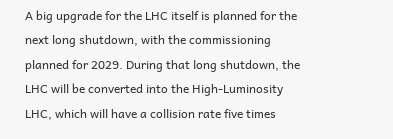A big upgrade for the LHC itself is planned for the next long shutdown, with the commissioning planned for 2029. During that long shutdown, the LHC will be converted into the High-Luminosity LHC, which will have a collision rate five times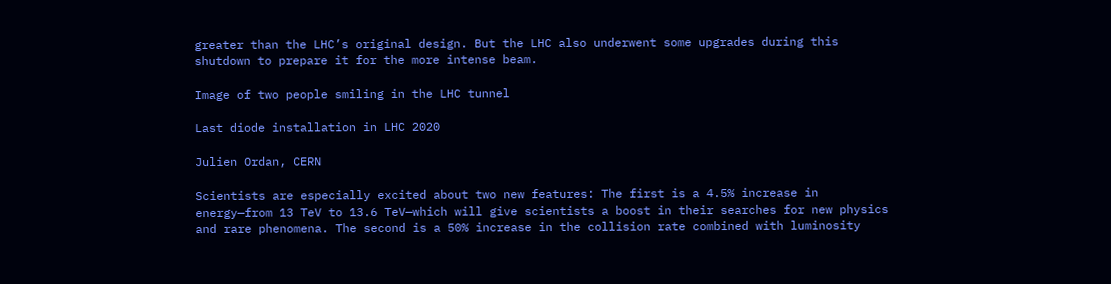greater than the LHC’s original design. But the LHC also underwent some upgrades during this shutdown to prepare it for the more intense beam.

Image of two people smiling in the LHC tunnel

Last diode installation in LHC 2020

Julien Ordan, CERN

Scientists are especially excited about two new features: The first is a 4.5% increase in energy—from 13 TeV to 13.6 TeV—which will give scientists a boost in their searches for new physics and rare phenomena. The second is a 50% increase in the collision rate combined with luminosity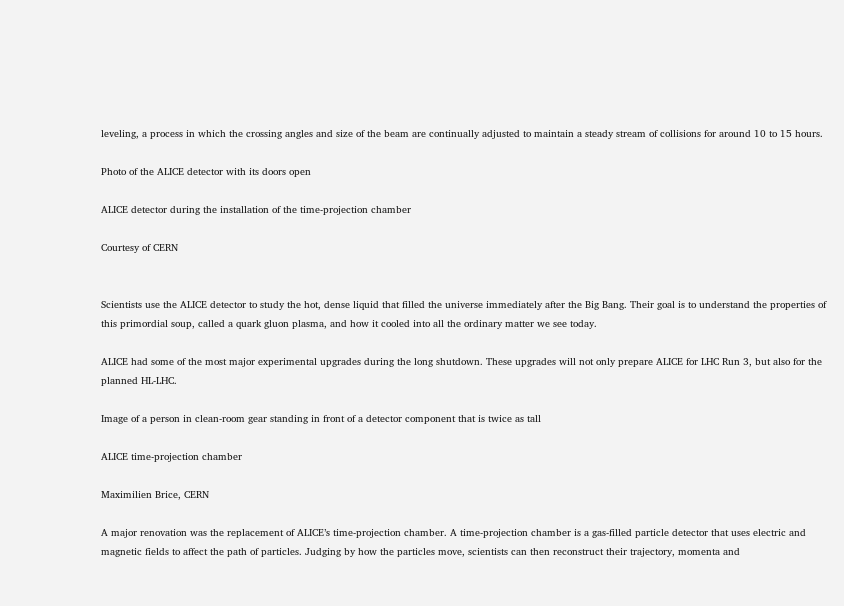leveling, a process in which the crossing angles and size of the beam are continually adjusted to maintain a steady stream of collisions for around 10 to 15 hours.

Photo of the ALICE detector with its doors open

ALICE detector during the installation of the time-projection chamber

Courtesy of CERN


Scientists use the ALICE detector to study the hot, dense liquid that filled the universe immediately after the Big Bang. Their goal is to understand the properties of this primordial soup, called a quark gluon plasma, and how it cooled into all the ordinary matter we see today.

ALICE had some of the most major experimental upgrades during the long shutdown. These upgrades will not only prepare ALICE for LHC Run 3, but also for the planned HL-LHC.

Image of a person in clean-room gear standing in front of a detector component that is twice as tall

ALICE time-projection chamber

Maximilien Brice, CERN

A major renovation was the replacement of ALICE’s time-projection chamber. A time-projection chamber is a gas-filled particle detector that uses electric and magnetic fields to affect the path of particles. Judging by how the particles move, scientists can then reconstruct their trajectory, momenta and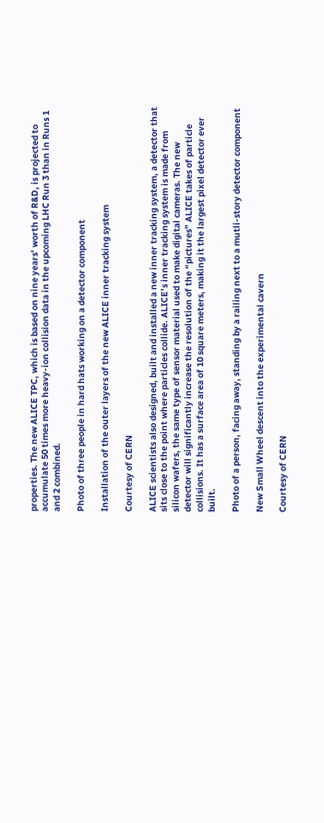properties. The new ALICE TPC, which is based on nine years’ worth of R&D, is projected to accumulate 50 times more heavy-ion collision data in the upcoming LHC Run 3 than in Runs 1 and 2 combined.

Photo of three people in hard hats working on a detector component

Installation of the outer layers of the new ALICE inner tracking system

Courtesy of CERN

ALICE scientists also designed, built and installed a new inner tracking system, a detector that sits close to the point where particles collide. ALICE’s inner tracking system is made from silicon wafers, the same type of sensor material used to make digital cameras. The new detector will significantly increase the resolution of the “pictures” ALICE takes of particle collisions. It has a surface area of 10 square meters, making it the largest pixel detector ever built.

Photo of a person, facing away, standing by a railing next to a mutli-story detector component

New Small Wheel descent into the experimental cavern

Courtesy of CERN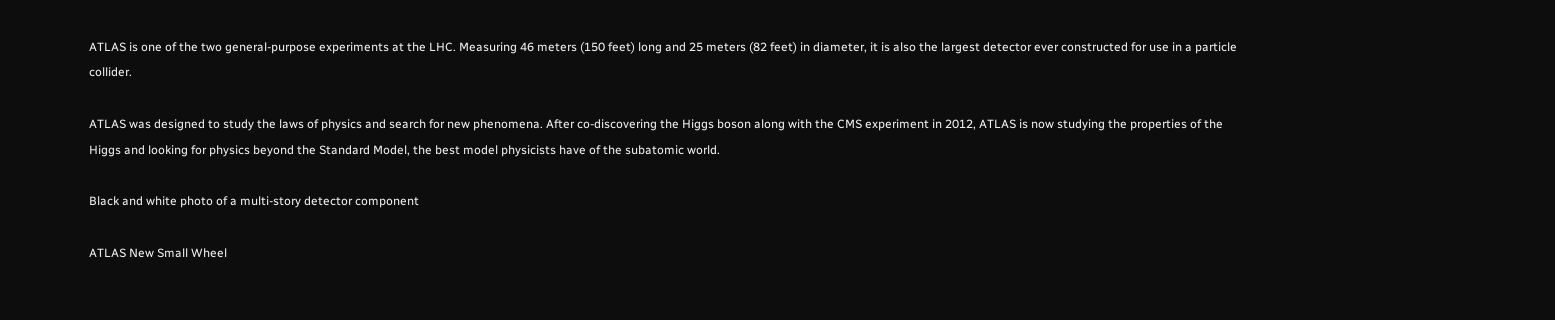ATLAS is one of the two general-purpose experiments at the LHC. Measuring 46 meters (150 feet) long and 25 meters (82 feet) in diameter, it is also the largest detector ever constructed for use in a particle collider.

ATLAS was designed to study the laws of physics and search for new phenomena. After co-discovering the Higgs boson along with the CMS experiment in 2012, ATLAS is now studying the properties of the Higgs and looking for physics beyond the Standard Model, the best model physicists have of the subatomic world.

Black and white photo of a multi-story detector component

ATLAS New Small Wheel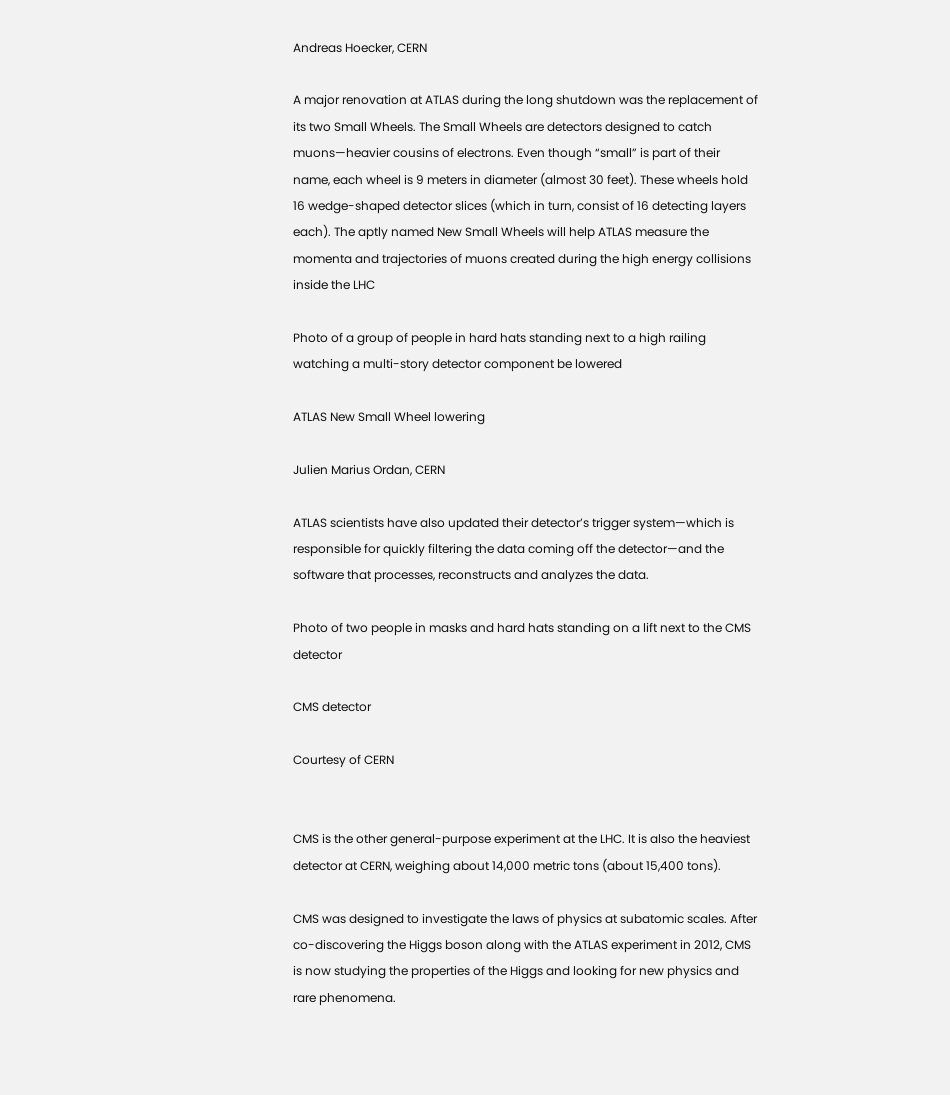Andreas Hoecker, CERN

A major renovation at ATLAS during the long shutdown was the replacement of its two Small Wheels. The Small Wheels are detectors designed to catch muons—heavier cousins of electrons. Even though “small” is part of their name, each wheel is 9 meters in diameter (almost 30 feet). These wheels hold 16 wedge-shaped detector slices (which in turn, consist of 16 detecting layers each). The aptly named New Small Wheels will help ATLAS measure the momenta and trajectories of muons created during the high energy collisions inside the LHC

Photo of a group of people in hard hats standing next to a high railing watching a multi-story detector component be lowered

ATLAS New Small Wheel lowering

Julien Marius Ordan, CERN

ATLAS scientists have also updated their detector’s trigger system—which is responsible for quickly filtering the data coming off the detector—and the software that processes, reconstructs and analyzes the data.

Photo of two people in masks and hard hats standing on a lift next to the CMS detector

CMS detector

Courtesy of CERN


CMS is the other general-purpose experiment at the LHC. It is also the heaviest detector at CERN, weighing about 14,000 metric tons (about 15,400 tons).

CMS was designed to investigate the laws of physics at subatomic scales. After co-discovering the Higgs boson along with the ATLAS experiment in 2012, CMS is now studying the properties of the Higgs and looking for new physics and rare phenomena.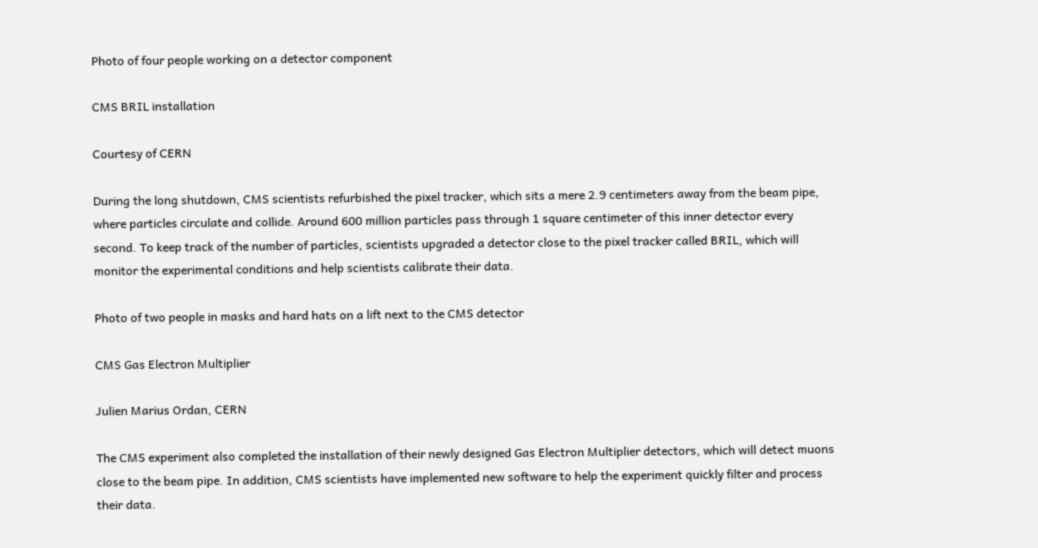Photo of four people working on a detector component

CMS BRIL installation

Courtesy of CERN

During the long shutdown, CMS scientists refurbished the pixel tracker, which sits a mere 2.9 centimeters away from the beam pipe, where particles circulate and collide. Around 600 million particles pass through 1 square centimeter of this inner detector every second. To keep track of the number of particles, scientists upgraded a detector close to the pixel tracker called BRIL, which will monitor the experimental conditions and help scientists calibrate their data.

Photo of two people in masks and hard hats on a lift next to the CMS detector

CMS Gas Electron Multiplier

Julien Marius Ordan, CERN

The CMS experiment also completed the installation of their newly designed Gas Electron Multiplier detectors, which will detect muons close to the beam pipe. In addition, CMS scientists have implemented new software to help the experiment quickly filter and process their data.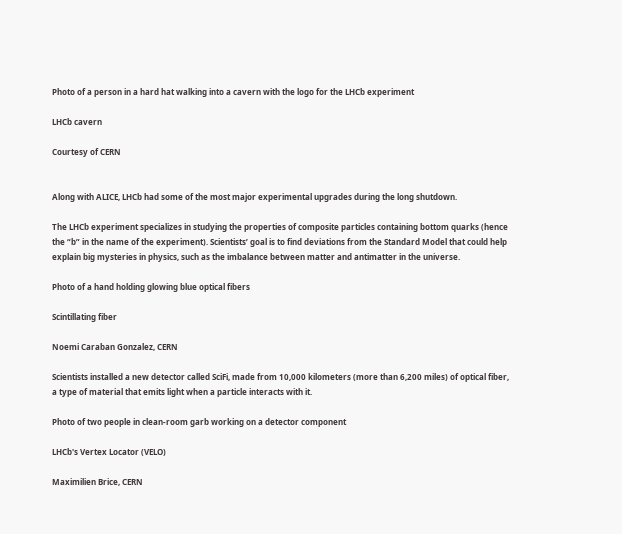Photo of a person in a hard hat walking into a cavern with the logo for the LHCb experiment

LHCb cavern

Courtesy of CERN


Along with ALICE, LHCb had some of the most major experimental upgrades during the long shutdown.

The LHCb experiment specializes in studying the properties of composite particles containing bottom quarks (hence the “b” in the name of the experiment). Scientists’ goal is to find deviations from the Standard Model that could help explain big mysteries in physics, such as the imbalance between matter and antimatter in the universe.

Photo of a hand holding glowing blue optical fibers

Scintillating fiber

Noemi Caraban Gonzalez, CERN

Scientists installed a new detector called SciFi, made from 10,000 kilometers (more than 6,200 miles) of optical fiber, a type of material that emits light when a particle interacts with it.

Photo of two people in clean-room garb working on a detector component

LHCb's Vertex Locator (VELO)

Maximilien Brice, CERN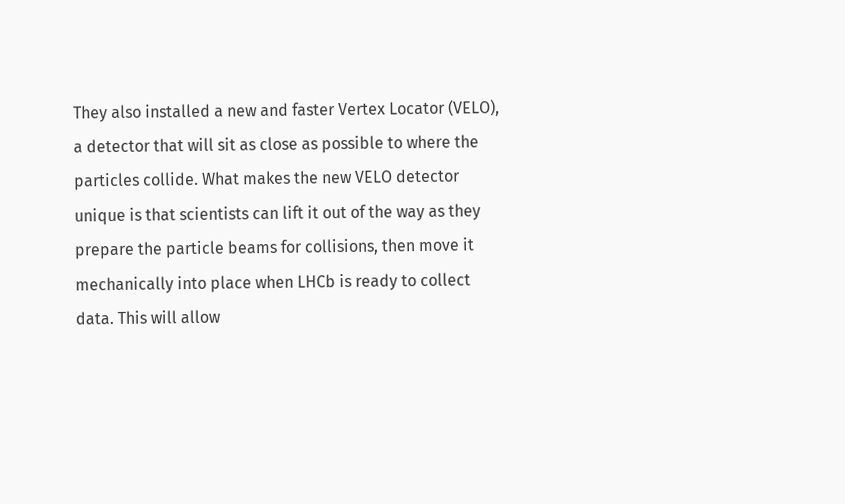They also installed a new and faster Vertex Locator (VELO), a detector that will sit as close as possible to where the particles collide. What makes the new VELO detector unique is that scientists can lift it out of the way as they prepare the particle beams for collisions, then move it mechanically into place when LHCb is ready to collect data. This will allow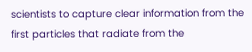scientists to capture clear information from the first particles that radiate from the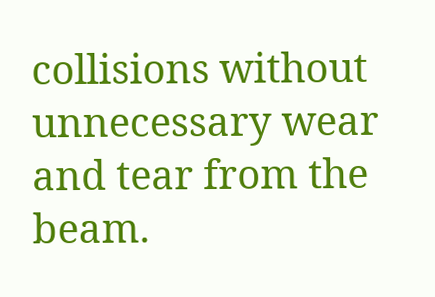collisions without unnecessary wear and tear from the beam.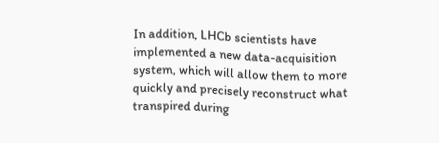In addition, LHCb scientists have implemented a new data-acquisition system, which will allow them to more quickly and precisely reconstruct what transpired during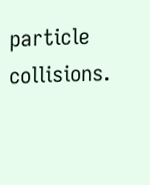particle collisions.